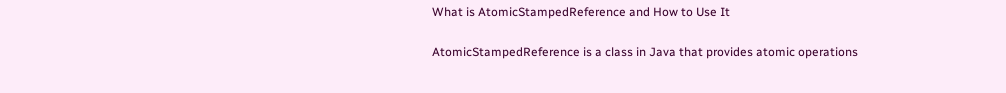What is AtomicStampedReference and How to Use It

AtomicStampedReference is a class in Java that provides atomic operations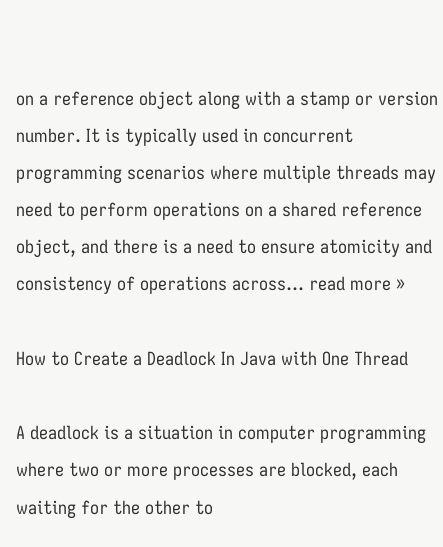on a reference object along with a stamp or version number. It is typically used in concurrent programming scenarios where multiple threads may need to perform operations on a shared reference object, and there is a need to ensure atomicity and consistency of operations across… read more »

How to Create a Deadlock In Java with One Thread

A deadlock is a situation in computer programming where two or more processes are blocked, each waiting for the other to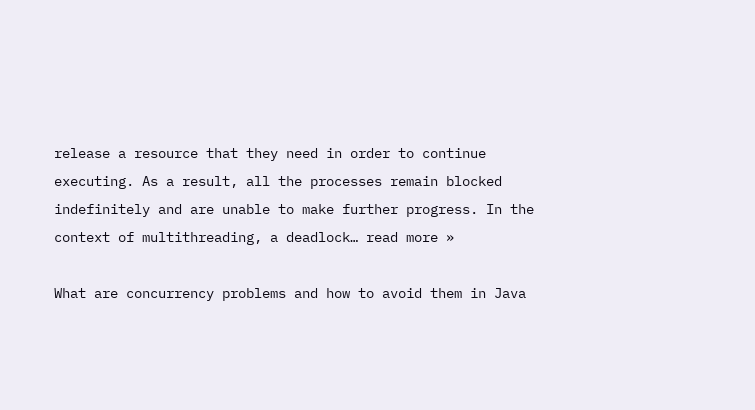release a resource that they need in order to continue executing. As a result, all the processes remain blocked indefinitely and are unable to make further progress. In the context of multithreading, a deadlock… read more »

What are concurrency problems and how to avoid them in Java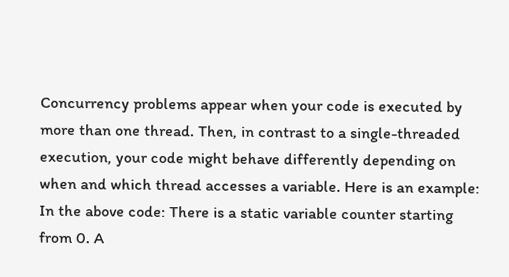Concurrency problems appear when your code is executed by more than one thread. Then, in contrast to a single-threaded execution, your code might behave differently depending on when and which thread accesses a variable. Here is an example: In the above code: There is a static variable counter starting from 0. A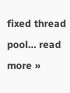fixed thread pool… read more »